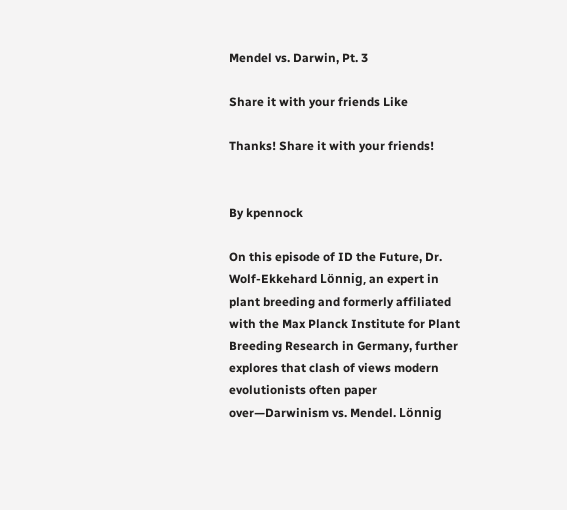Mendel vs. Darwin, Pt. 3

Share it with your friends Like

Thanks! Share it with your friends!


By kpennock

On this episode of ID the Future, Dr. Wolf-Ekkehard Lönnig, an expert in plant breeding and formerly affiliated with the Max Planck Institute for Plant Breeding Research in Germany, further explores that clash of views modern evolutionists often paper over—Darwinism vs. Mendel. Lönnig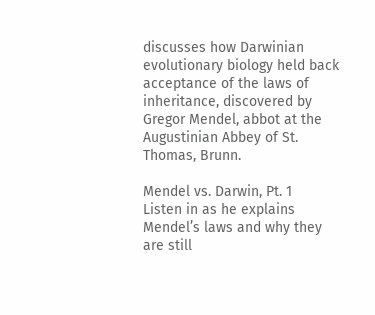discusses how Darwinian evolutionary biology held back acceptance of the laws of inheritance, discovered by Gregor Mendel, abbot at the Augustinian Abbey of St. Thomas, Brunn.

Mendel vs. Darwin, Pt. 1
Listen in as he explains Mendel’s laws and why they are still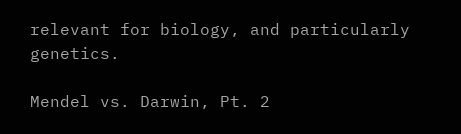relevant for biology, and particularly genetics.

Mendel vs. Darwin, Pt. 2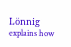Lönnig explains how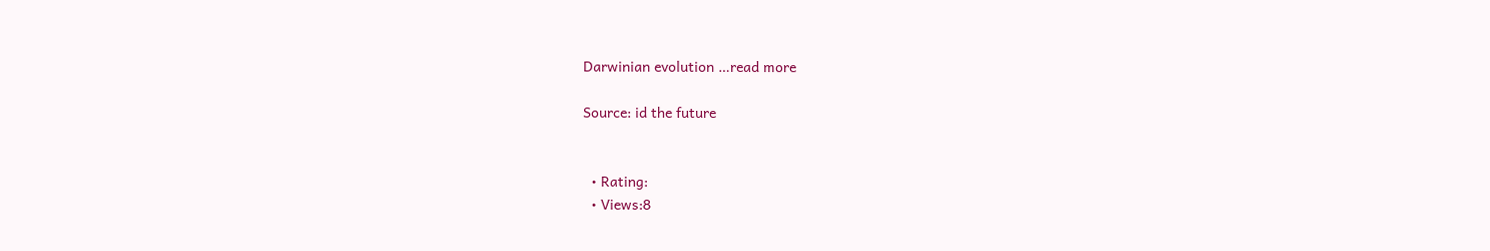Darwinian evolution …read more

Source: id the future


  • Rating:
  • Views:8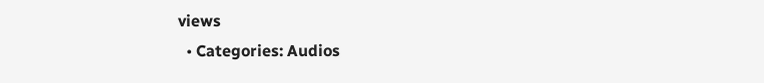views
  • Categories: Audios